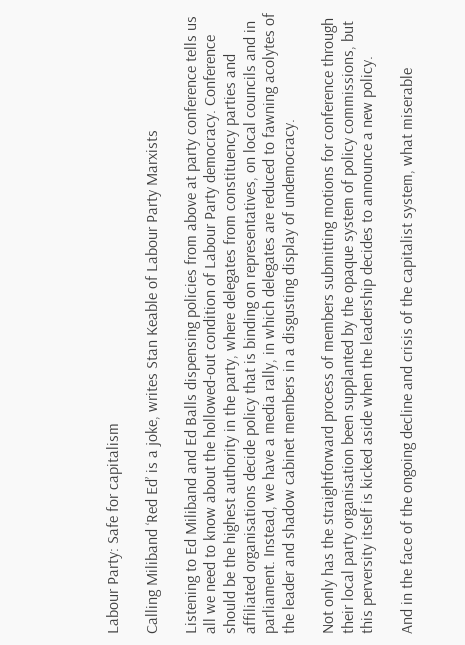Labour Party: Safe for capitalism

Calling Miliband ‘Red Ed’ is a joke, writes Stan Keable of Labour Party Marxists

Listening to Ed Miliband and Ed Balls dispensing policies from above at party conference tells us all we need to know about the hollowed-out condition of Labour Party democracy. Conference should be the highest authority in the party, where delegates from constituency parties and affiliated organisations decide policy that is binding on representatives, on local councils and in parliament. Instead, we have a media rally, in which delegates are reduced to fawning acolytes of the leader and shadow cabinet members in a disgusting display of undemocracy.

Not only has the straightforward process of members submitting motions for conference through their local party organisation been supplanted by the opaque system of policy commissions, but this perversity itself is kicked aside when the leadership decides to announce a new policy.

And in the face of the ongoing decline and crisis of the capitalist system, what miserable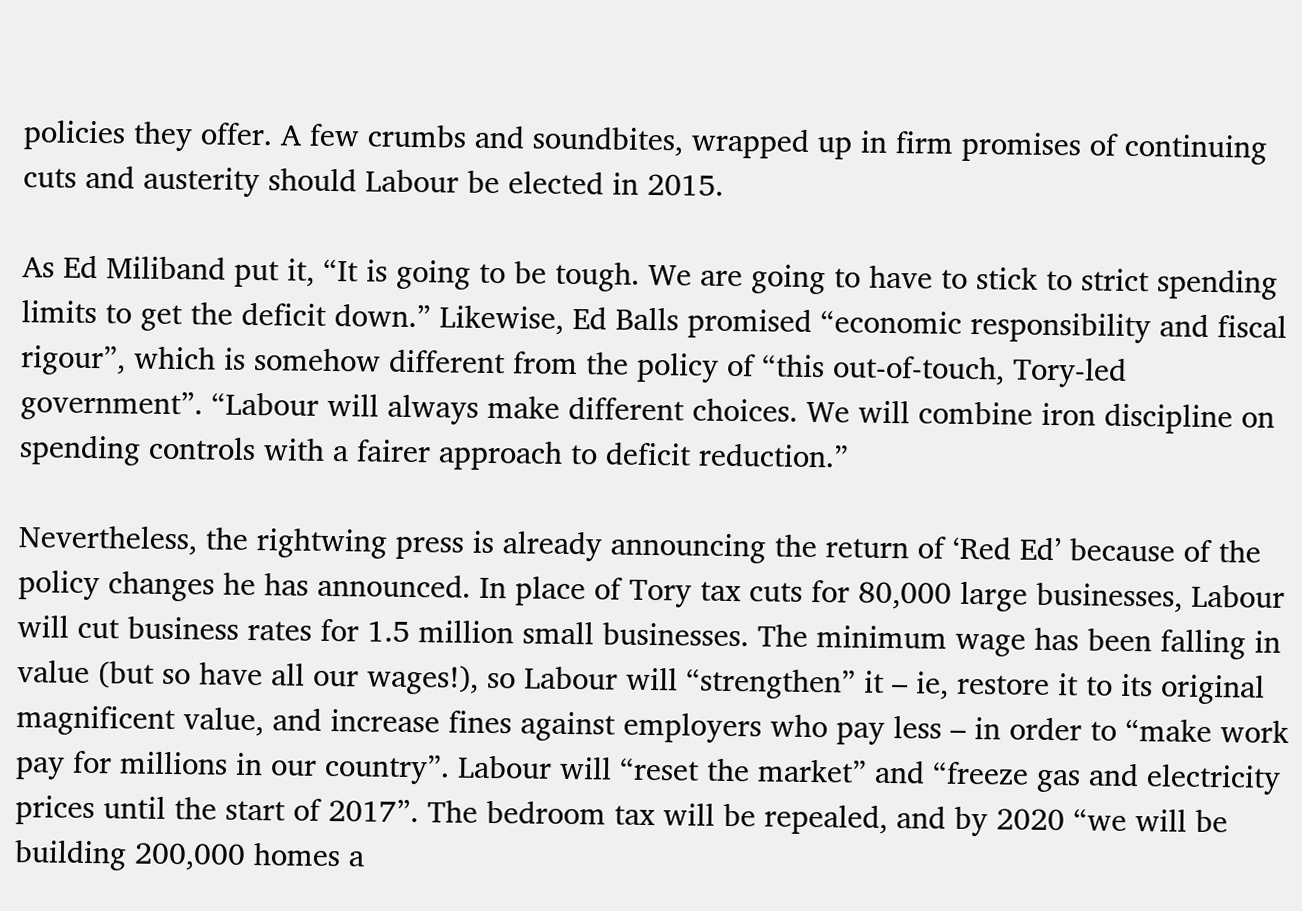policies they offer. A few crumbs and soundbites, wrapped up in firm promises of continuing cuts and austerity should Labour be elected in 2015.

As Ed Miliband put it, “It is going to be tough. We are going to have to stick to strict spending limits to get the deficit down.” Likewise, Ed Balls promised “economic responsibility and fiscal rigour”, which is somehow different from the policy of “this out-of-touch, Tory-led government”. “Labour will always make different choices. We will combine iron discipline on spending controls with a fairer approach to deficit reduction.”

Nevertheless, the rightwing press is already announcing the return of ‘Red Ed’ because of the policy changes he has announced. In place of Tory tax cuts for 80,000 large businesses, Labour will cut business rates for 1.5 million small businesses. The minimum wage has been falling in value (but so have all our wages!), so Labour will “strengthen” it – ie, restore it to its original magnificent value, and increase fines against employers who pay less – in order to “make work pay for millions in our country”. Labour will “reset the market” and “freeze gas and electricity prices until the start of 2017”. The bedroom tax will be repealed, and by 2020 “we will be building 200,000 homes a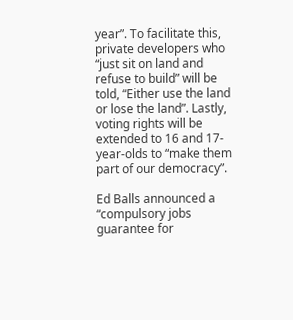year”. To facilitate this, private developers who “just sit on land and refuse to build” will be told, “Either use the land or lose the land”. Lastly, voting rights will be extended to 16 and 17-year-olds to “make them part of our democracy”.

Ed Balls announced a “compulsory jobs guarantee for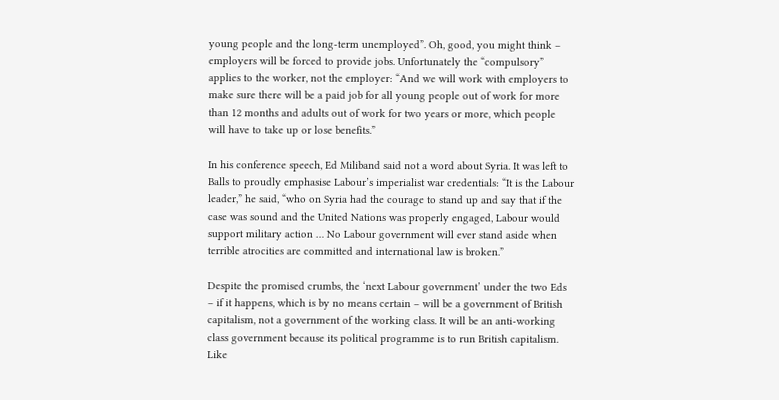young people and the long-term unemployed”. Oh, good, you might think – employers will be forced to provide jobs. Unfortunately the “compulsory” applies to the worker, not the employer: “And we will work with employers to make sure there will be a paid job for all young people out of work for more than 12 months and adults out of work for two years or more, which people will have to take up or lose benefits.”

In his conference speech, Ed Miliband said not a word about Syria. It was left to Balls to proudly emphasise Labour’s imperialist war credentials: “It is the Labour leader,” he said, “who on Syria had the courage to stand up and say that if the case was sound and the United Nations was properly engaged, Labour would support military action … No Labour government will ever stand aside when terrible atrocities are committed and international law is broken.”

Despite the promised crumbs, the ‘next Labour government’ under the two Eds – if it happens, which is by no means certain – will be a government of British capitalism, not a government of the working class. It will be an anti-working class government because its political programme is to run British capitalism. Like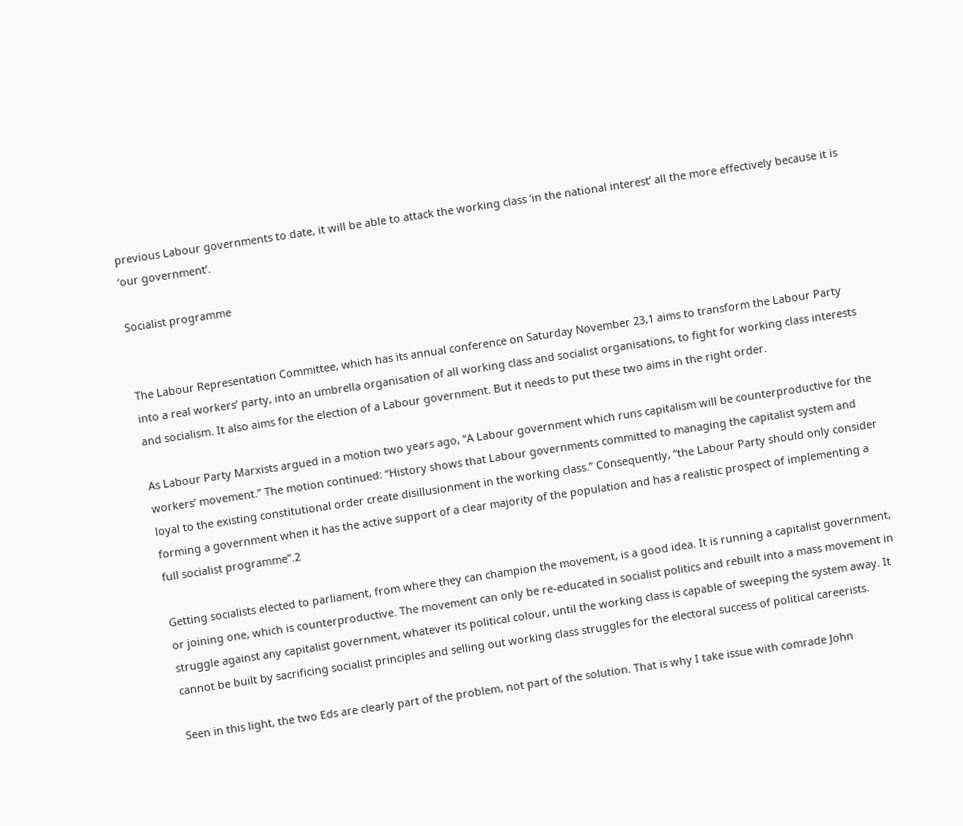previous Labour governments to date, it will be able to attack the working class ‘in the national interest’ all the more effectively because it is ‘our government’.

Socialist programme


The Labour Representation Committee, which has its annual conference on Saturday November 23,1 aims to transform the Labour Party into a real workers’ party, into an umbrella organisation of all working class and socialist organisations, to fight for working class interests and socialism. It also aims for the election of a Labour government. But it needs to put these two aims in the right order.

As Labour Party Marxists argued in a motion two years ago, “A Labour government which runs capitalism will be counterproductive for the workers’ movement.” The motion continued: “History shows that Labour governments committed to managing the capitalist system and loyal to the existing constitutional order create disillusionment in the working class.” Consequently, “the Labour Party should only consider forming a government when it has the active support of a clear majority of the population and has a realistic prospect of implementing a full socialist programme”.2

Getting socialists elected to parliament, from where they can champion the movement, is a good idea. It is running a capitalist government, or joining one, which is counterproductive. The movement can only be re-educated in socialist politics and rebuilt into a mass movement in struggle against any capitalist government, whatever its political colour, until the working class is capable of sweeping the system away. It cannot be built by sacrificing socialist principles and selling out working class struggles for the electoral success of political careerists.

Seen in this light, the two Eds are clearly part of the problem, not part of the solution. That is why I take issue with comrade John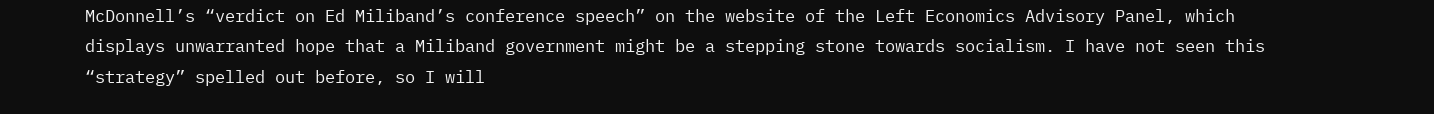McDonnell’s “verdict on Ed Miliband’s conference speech” on the website of the Left Economics Advisory Panel, which displays unwarranted hope that a Miliband government might be a stepping stone towards socialism. I have not seen this “strategy” spelled out before, so I will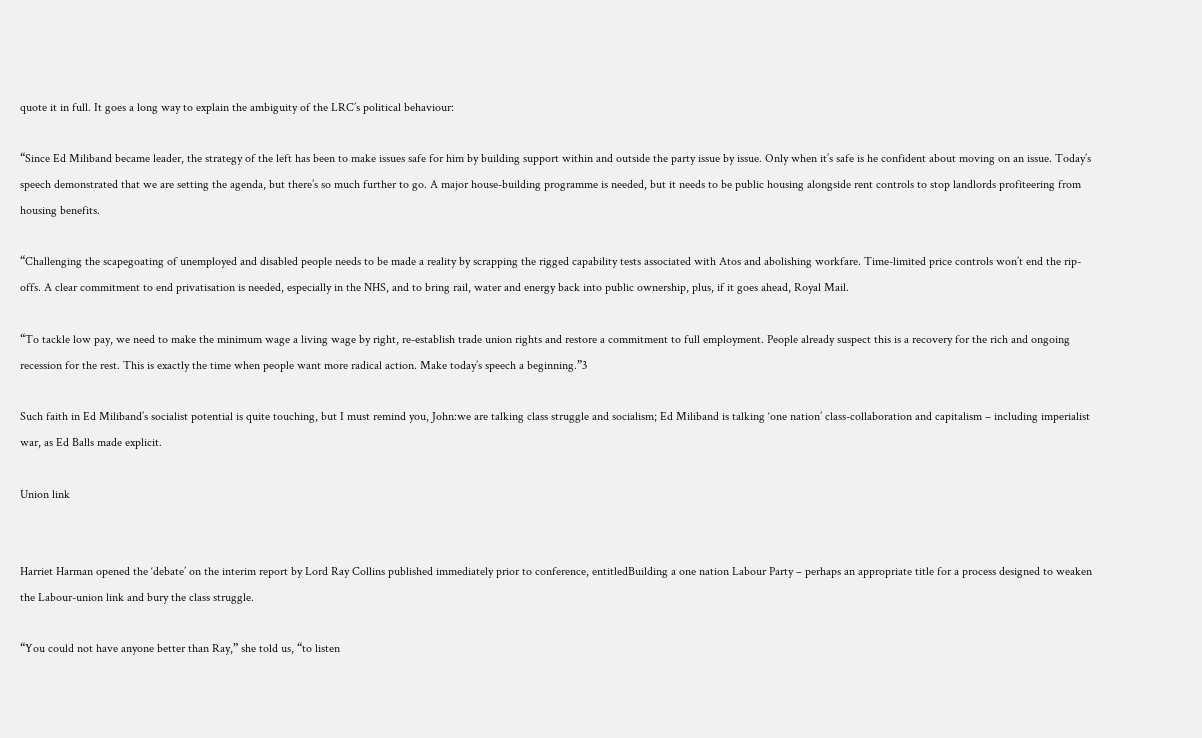quote it in full. It goes a long way to explain the ambiguity of the LRC’s political behaviour:

“Since Ed Miliband became leader, the strategy of the left has been to make issues safe for him by building support within and outside the party issue by issue. Only when it’s safe is he confident about moving on an issue. Today’s speech demonstrated that we are setting the agenda, but there’s so much further to go. A major house-building programme is needed, but it needs to be public housing alongside rent controls to stop landlords profiteering from housing benefits.

“Challenging the scapegoating of unemployed and disabled people needs to be made a reality by scrapping the rigged capability tests associated with Atos and abolishing workfare. Time-limited price controls won’t end the rip-offs. A clear commitment to end privatisation is needed, especially in the NHS, and to bring rail, water and energy back into public ownership, plus, if it goes ahead, Royal Mail.

“To tackle low pay, we need to make the minimum wage a living wage by right, re-establish trade union rights and restore a commitment to full employment. People already suspect this is a recovery for the rich and ongoing recession for the rest. This is exactly the time when people want more radical action. Make today’s speech a beginning.”3

Such faith in Ed Miliband’s socialist potential is quite touching, but I must remind you, John:we are talking class struggle and socialism; Ed Miliband is talking ‘one nation’ class-collaboration and capitalism – including imperialist war, as Ed Balls made explicit.

Union link


Harriet Harman opened the ‘debate’ on the interim report by Lord Ray Collins published immediately prior to conference, entitledBuilding a one nation Labour Party – perhaps an appropriate title for a process designed to weaken the Labour-union link and bury the class struggle.

“You could not have anyone better than Ray,” she told us, “to listen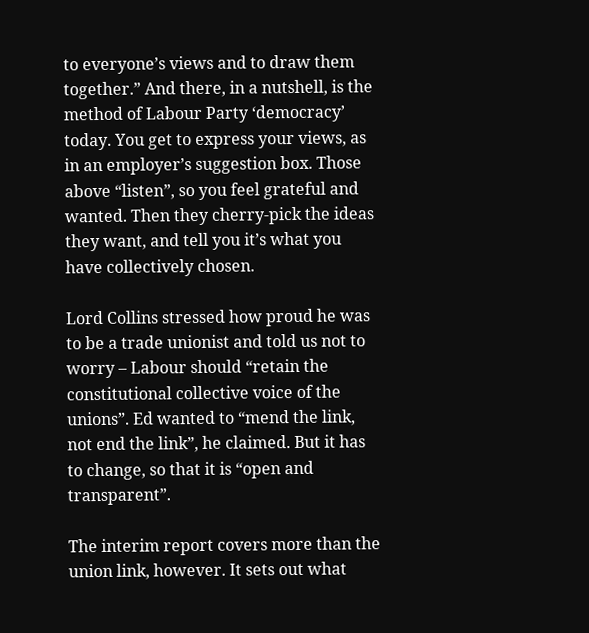to everyone’s views and to draw them together.” And there, in a nutshell, is the method of Labour Party ‘democracy’ today. You get to express your views, as in an employer’s suggestion box. Those above “listen”, so you feel grateful and wanted. Then they cherry-pick the ideas they want, and tell you it’s what you have collectively chosen.

Lord Collins stressed how proud he was to be a trade unionist and told us not to worry – Labour should “retain the constitutional collective voice of the unions”. Ed wanted to “mend the link, not end the link”, he claimed. But it has to change, so that it is “open and transparent”.

The interim report covers more than the union link, however. It sets out what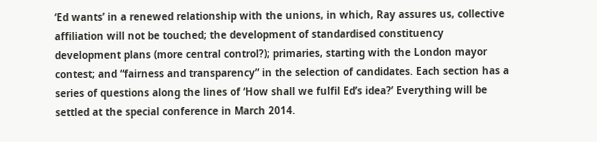‘Ed wants’ in a renewed relationship with the unions, in which, Ray assures us, collective affiliation will not be touched; the development of standardised constituency development plans (more central control?); primaries, starting with the London mayor contest; and “fairness and transparency” in the selection of candidates. Each section has a series of questions along the lines of ‘How shall we fulfil Ed’s idea?’ Everything will be settled at the special conference in March 2014.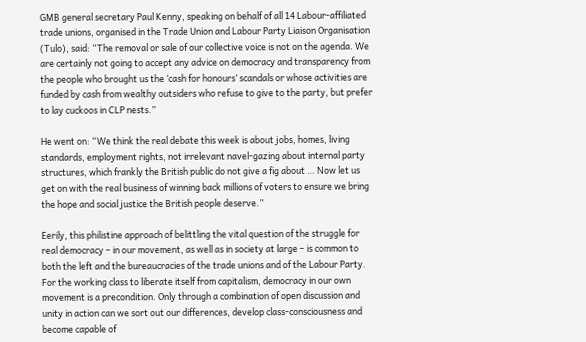GMB general secretary Paul Kenny, speaking on behalf of all 14 Labour-affiliated trade unions, organised in the Trade Union and Labour Party Liaison Organisation (Tulo), said: “The removal or sale of our collective voice is not on the agenda. We are certainly not going to accept any advice on democracy and transparency from the people who brought us the ‘cash for honours’ scandals or whose activities are funded by cash from wealthy outsiders who refuse to give to the party, but prefer to lay cuckoos in CLP nests.”

He went on: “We think the real debate this week is about jobs, homes, living standards, employment rights, not irrelevant navel-gazing about internal party structures, which frankly the British public do not give a fig about … Now let us get on with the real business of winning back millions of voters to ensure we bring the hope and social justice the British people deserve.”

Eerily, this philistine approach of belittling the vital question of the struggle for real democracy – in our movement, as well as in society at large – is common to both the left and the bureaucracies of the trade unions and of the Labour Party. For the working class to liberate itself from capitalism, democracy in our own movement is a precondition. Only through a combination of open discussion and unity in action can we sort out our differences, develop class-consciousness and become capable of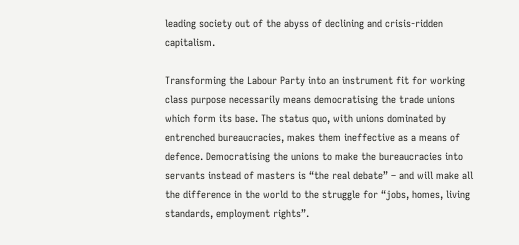leading society out of the abyss of declining and crisis-ridden capitalism.

Transforming the Labour Party into an instrument fit for working class purpose necessarily means democratising the trade unions which form its base. The status quo, with unions dominated by entrenched bureaucracies, makes them ineffective as a means of defence. Democratising the unions to make the bureaucracies into servants instead of masters is “the real debate” – and will make all the difference in the world to the struggle for “jobs, homes, living standards, employment rights”.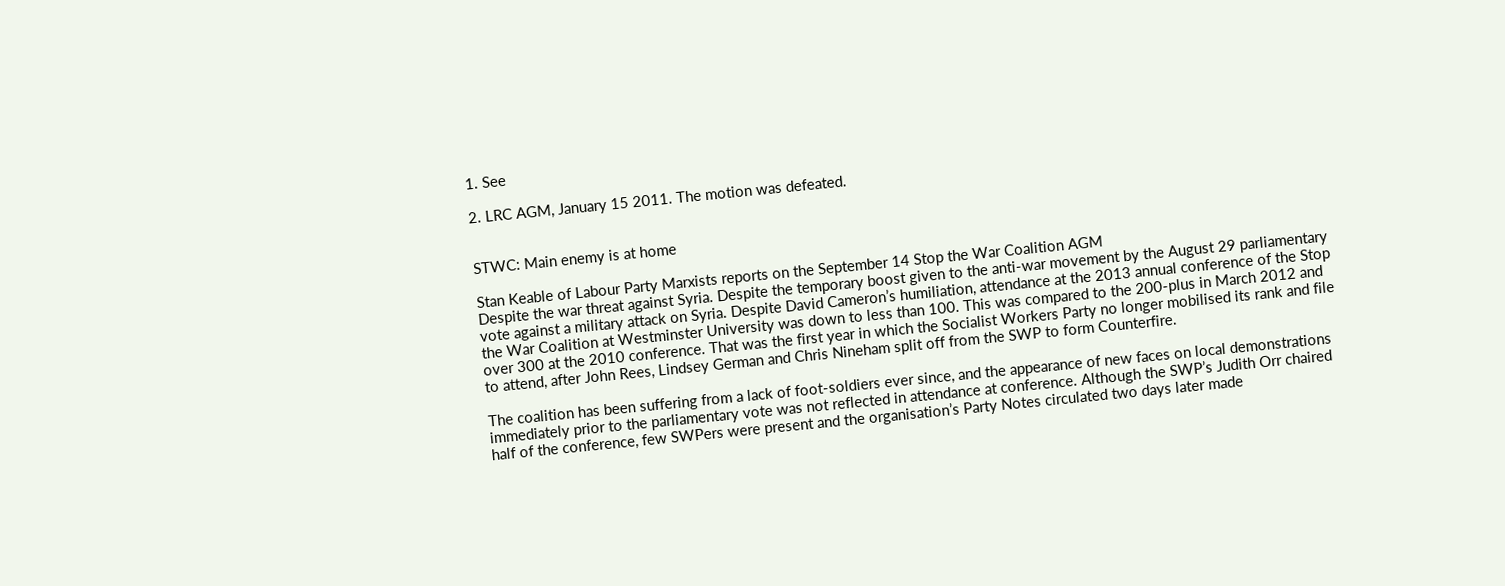1. See

2. LRC AGM, January 15 2011. The motion was defeated.


STWC: Main enemy is at home

Stan Keable of Labour Party Marxists reports on the September 14 Stop the War Coalition AGM
Despite the war threat against Syria. Despite the temporary boost given to the anti-war movement by the August 29 parliamentary vote against a military attack on Syria. Despite David Cameron’s humiliation, attendance at the 2013 annual conference of the Stop the War Coalition at Westminster University was down to less than 100. This was compared to the 200-plus in March 2012 and over 300 at the 2010 conference. That was the first year in which the Socialist Workers Party no longer mobilised its rank and file to attend, after John Rees, Lindsey German and Chris Nineham split off from the SWP to form Counterfire.

The coalition has been suffering from a lack of foot-soldiers ever since, and the appearance of new faces on local demonstrations immediately prior to the parliamentary vote was not reflected in attendance at conference. Although the SWP’s Judith Orr chaired half of the conference, few SWPers were present and the organisation’s Party Notes circulated two days later made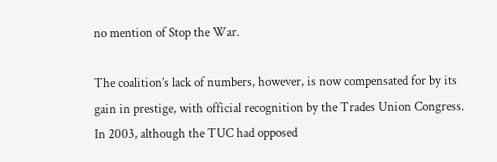no mention of Stop the War.

The coalition’s lack of numbers, however, is now compensated for by its gain in prestige, with official recognition by the Trades Union Congress. In 2003, although the TUC had opposed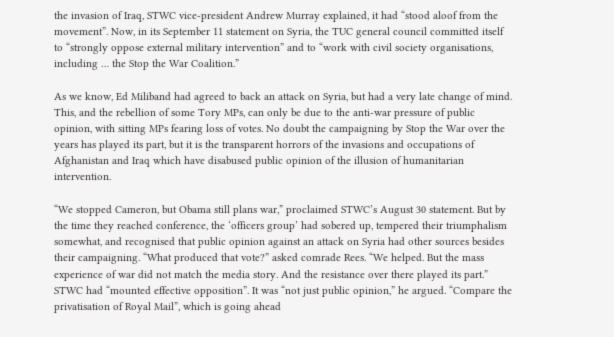the invasion of Iraq, STWC vice-president Andrew Murray explained, it had “stood aloof from the movement”. Now, in its September 11 statement on Syria, the TUC general council committed itself to “strongly oppose external military intervention” and to “work with civil society organisations, including … the Stop the War Coalition.”

As we know, Ed Miliband had agreed to back an attack on Syria, but had a very late change of mind. This, and the rebellion of some Tory MPs, can only be due to the anti-war pressure of public opinion, with sitting MPs fearing loss of votes. No doubt the campaigning by Stop the War over the years has played its part, but it is the transparent horrors of the invasions and occupations of Afghanistan and Iraq which have disabused public opinion of the illusion of humanitarian intervention.

“We stopped Cameron, but Obama still plans war,” proclaimed STWC’s August 30 statement. But by the time they reached conference, the ‘officers group’ had sobered up, tempered their triumphalism somewhat, and recognised that public opinion against an attack on Syria had other sources besides their campaigning. “What produced that vote?” asked comrade Rees. “We helped. But the mass experience of war did not match the media story. And the resistance over there played its part.” STWC had “mounted effective opposition”. It was “not just public opinion,” he argued. “Compare the privatisation of Royal Mail”, which is going ahead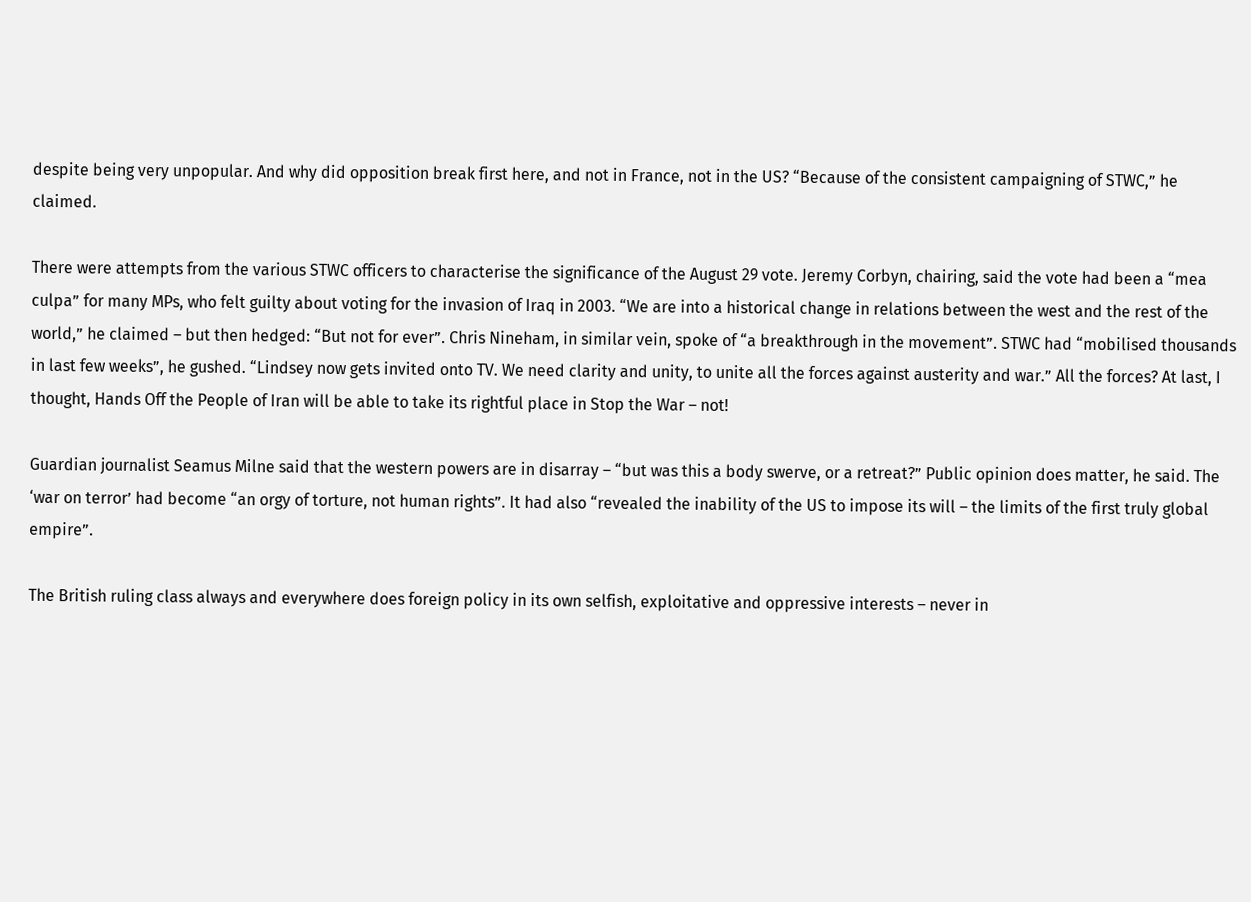despite being very unpopular. And why did opposition break first here, and not in France, not in the US? “Because of the consistent campaigning of STWC,” he claimed.

There were attempts from the various STWC officers to characterise the significance of the August 29 vote. Jeremy Corbyn, chairing, said the vote had been a “mea culpa” for many MPs, who felt guilty about voting for the invasion of Iraq in 2003. “We are into a historical change in relations between the west and the rest of the world,” he claimed – but then hedged: “But not for ever”. Chris Nineham, in similar vein, spoke of “a breakthrough in the movement”. STWC had “mobilised thousands in last few weeks”, he gushed. “Lindsey now gets invited onto TV. We need clarity and unity, to unite all the forces against austerity and war.” All the forces? At last, I thought, Hands Off the People of Iran will be able to take its rightful place in Stop the War – not!

Guardian journalist Seamus Milne said that the western powers are in disarray – “but was this a body swerve, or a retreat?” Public opinion does matter, he said. The ‘war on terror’ had become “an orgy of torture, not human rights”. It had also “revealed the inability of the US to impose its will – the limits of the first truly global empire”.

The British ruling class always and everywhere does foreign policy in its own selfish, exploitative and oppressive interests – never in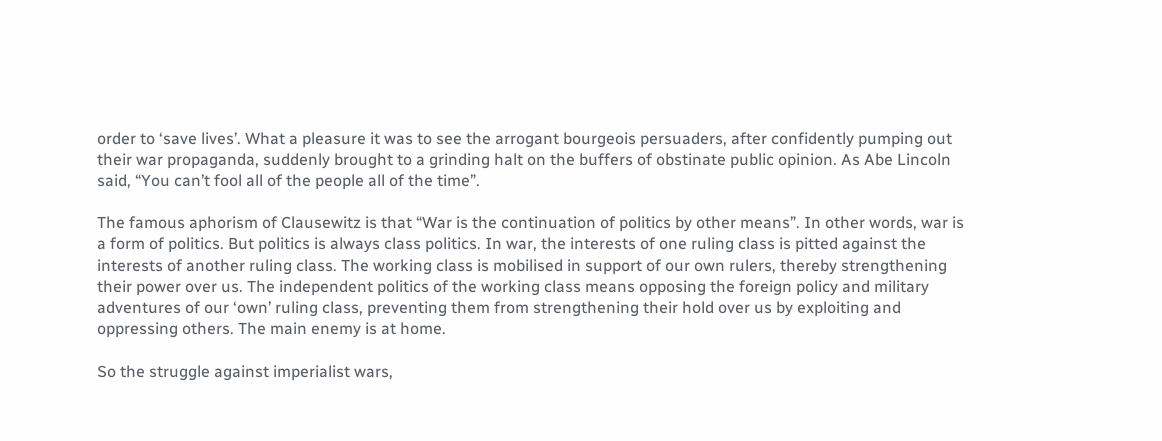order to ‘save lives’. What a pleasure it was to see the arrogant bourgeois persuaders, after confidently pumping out their war propaganda, suddenly brought to a grinding halt on the buffers of obstinate public opinion. As Abe Lincoln said, “You can’t fool all of the people all of the time”.

The famous aphorism of Clausewitz is that “War is the continuation of politics by other means”. In other words, war is a form of politics. But politics is always class politics. In war, the interests of one ruling class is pitted against the interests of another ruling class. The working class is mobilised in support of our own rulers, thereby strengthening their power over us. The independent politics of the working class means opposing the foreign policy and military adventures of our ‘own’ ruling class, preventing them from strengthening their hold over us by exploiting and oppressing others. The main enemy is at home.

So the struggle against imperialist wars,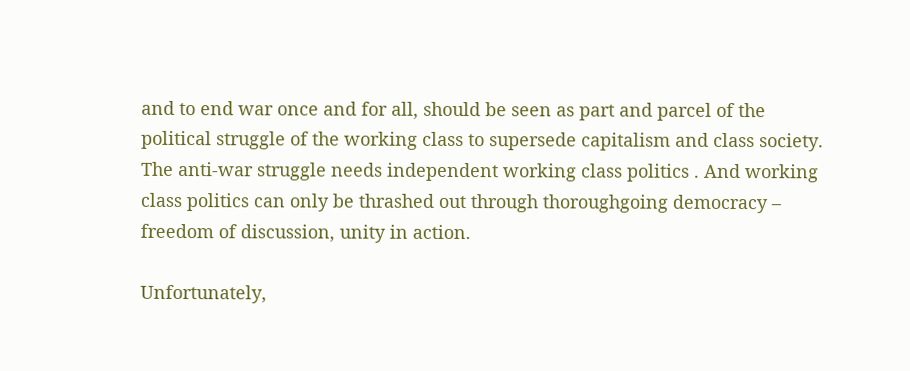and to end war once and for all, should be seen as part and parcel of the political struggle of the working class to supersede capitalism and class society. The anti-war struggle needs independent working class politics . And working class politics can only be thrashed out through thoroughgoing democracy – freedom of discussion, unity in action.

Unfortunately,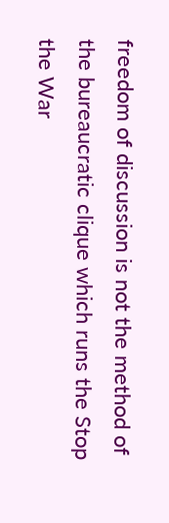freedom of discussion is not the method of the bureaucratic clique which runs the Stop the War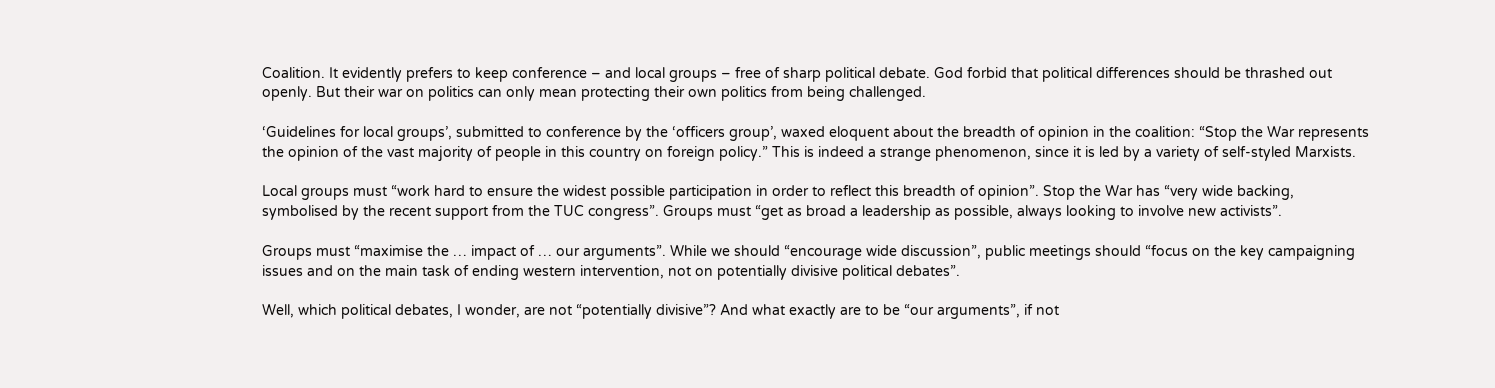Coalition. It evidently prefers to keep conference – and local groups – free of sharp political debate. God forbid that political differences should be thrashed out openly. But their war on politics can only mean protecting their own politics from being challenged.

‘Guidelines for local groups’, submitted to conference by the ‘officers group’, waxed eloquent about the breadth of opinion in the coalition: “Stop the War represents the opinion of the vast majority of people in this country on foreign policy.” This is indeed a strange phenomenon, since it is led by a variety of self-styled Marxists.

Local groups must “work hard to ensure the widest possible participation in order to reflect this breadth of opinion”. Stop the War has “very wide backing, symbolised by the recent support from the TUC congress”. Groups must “get as broad a leadership as possible, always looking to involve new activists”.

Groups must “maximise the … impact of … our arguments”. While we should “encourage wide discussion”, public meetings should “focus on the key campaigning issues and on the main task of ending western intervention, not on potentially divisive political debates”.

Well, which political debates, I wonder, are not “potentially divisive”? And what exactly are to be “our arguments”, if not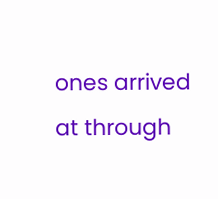ones arrived at through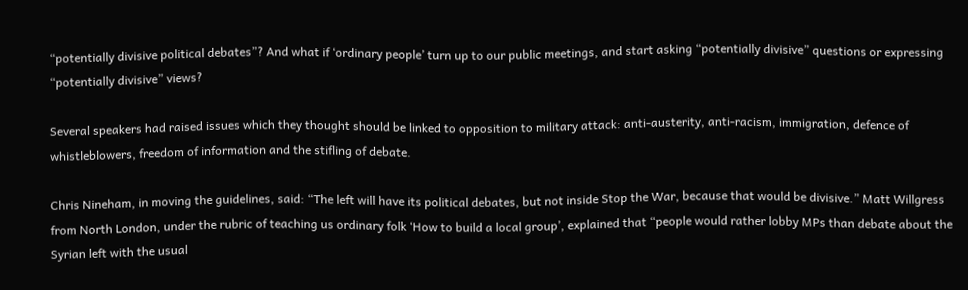“potentially divisive political debates”? And what if ‘ordinary people’ turn up to our public meetings, and start asking “potentially divisive” questions or expressing “potentially divisive” views?

Several speakers had raised issues which they thought should be linked to opposition to military attack: anti-austerity, anti-racism, immigration, defence of whistleblowers, freedom of information and the stifling of debate.

Chris Nineham, in moving the guidelines, said: “The left will have its political debates, but not inside Stop the War, because that would be divisive.” Matt Willgress from North London, under the rubric of teaching us ordinary folk ‘How to build a local group’, explained that “people would rather lobby MPs than debate about the Syrian left with the usual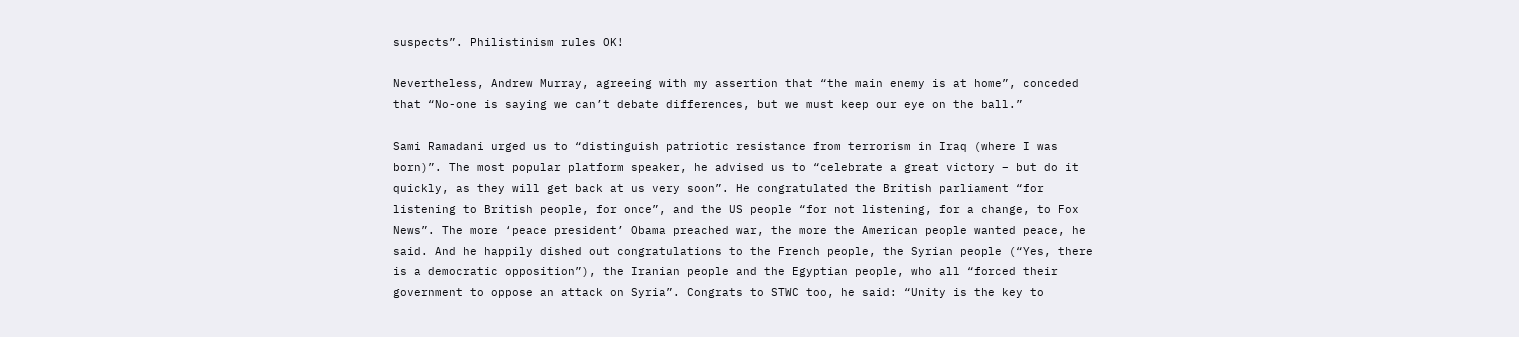suspects”. Philistinism rules OK!

Nevertheless, Andrew Murray, agreeing with my assertion that “the main enemy is at home”, conceded that “No-one is saying we can’t debate differences, but we must keep our eye on the ball.”

Sami Ramadani urged us to “distinguish patriotic resistance from terrorism in Iraq (where I was born)”. The most popular platform speaker, he advised us to “celebrate a great victory – but do it quickly, as they will get back at us very soon”. He congratulated the British parliament “for listening to British people, for once”, and the US people “for not listening, for a change, to Fox News”. The more ‘peace president’ Obama preached war, the more the American people wanted peace, he said. And he happily dished out congratulations to the French people, the Syrian people (“Yes, there is a democratic opposition”), the Iranian people and the Egyptian people, who all “forced their government to oppose an attack on Syria”. Congrats to STWC too, he said: “Unity is the key to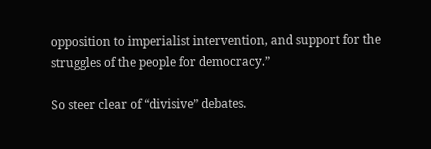opposition to imperialist intervention, and support for the struggles of the people for democracy.”

So steer clear of “divisive” debates.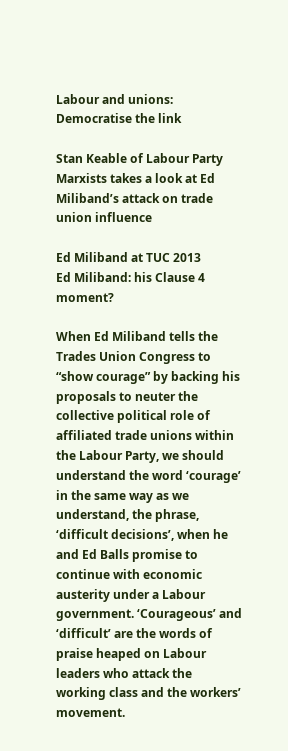Labour and unions: Democratise the link

Stan Keable of Labour Party Marxists takes a look at Ed Miliband’s attack on trade union influence

Ed Miliband at TUC 2013
Ed Miliband: his Clause 4 moment?

When Ed Miliband tells the Trades Union Congress to “show courage” by backing his proposals to neuter the collective political role of affiliated trade unions within the Labour Party, we should understand the word ‘courage’ in the same way as we understand, the phrase, ‘difficult decisions’, when he and Ed Balls promise to continue with economic austerity under a Labour government. ‘Courageous’ and ‘difficult’ are the words of praise heaped on Labour leaders who attack the working class and the workers’ movement.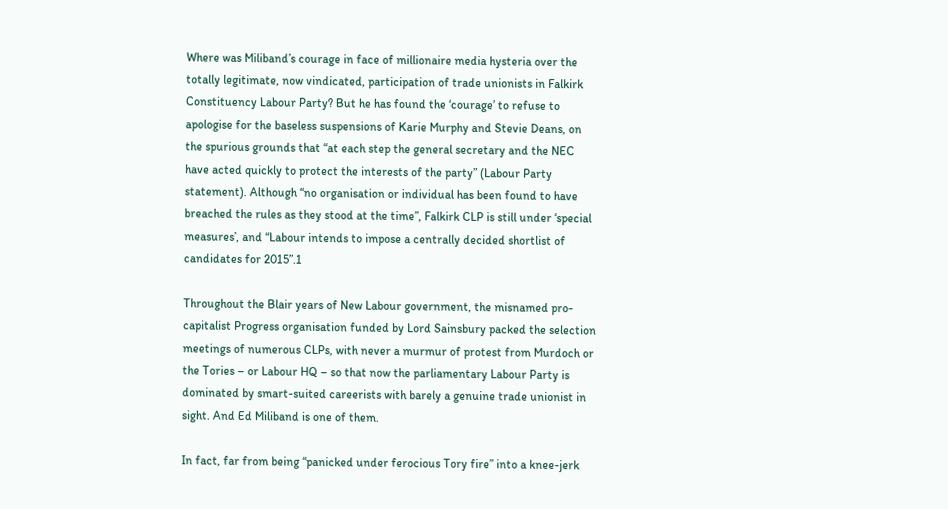Where was Miliband’s courage in face of millionaire media hysteria over the totally legitimate, now vindicated, participation of trade unionists in Falkirk Constituency Labour Party? But he has found the ‘courage’ to refuse to apologise for the baseless suspensions of Karie Murphy and Stevie Deans, on the spurious grounds that “at each step the general secretary and the NEC have acted quickly to protect the interests of the party” (Labour Party statement). Although “no organisation or individual has been found to have breached the rules as they stood at the time”, Falkirk CLP is still under ‘special measures’, and “Labour intends to impose a centrally decided shortlist of candidates for 2015”.1

Throughout the Blair years of New Labour government, the misnamed pro-capitalist Progress organisation funded by Lord Sainsbury packed the selection meetings of numerous CLPs, with never a murmur of protest from Murdoch or the Tories – or Labour HQ – so that now the parliamentary Labour Party is dominated by smart-suited careerists with barely a genuine trade unionist in sight. And Ed Miliband is one of them.

In fact, far from being “panicked under ferocious Tory fire” into a knee-jerk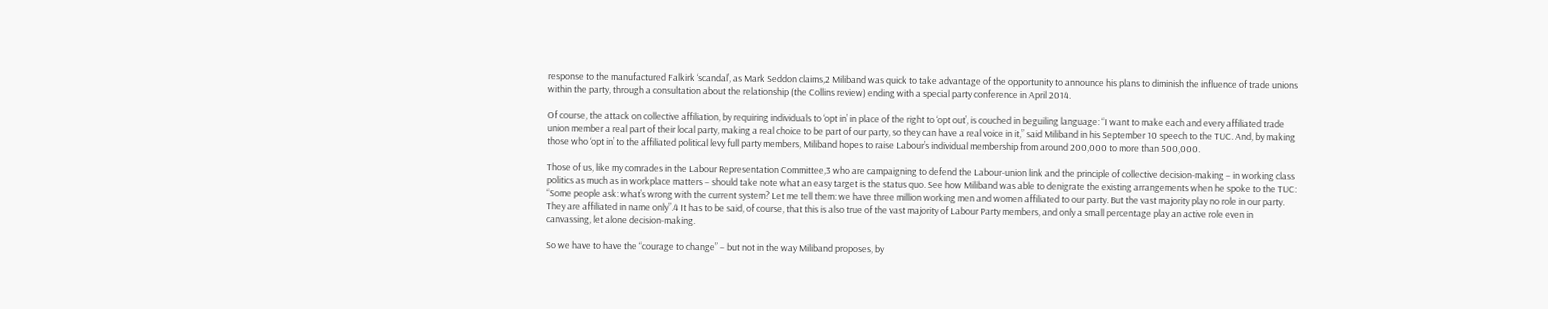response to the manufactured Falkirk ‘scandal’, as Mark Seddon claims,2 Miliband was quick to take advantage of the opportunity to announce his plans to diminish the influence of trade unions within the party, through a consultation about the relationship (the Collins review) ending with a special party conference in April 2014.

Of course, the attack on collective affiliation, by requiring individuals to ‘opt in’ in place of the right to ‘opt out’, is couched in beguiling language: “I want to make each and every affiliated trade union member a real part of their local party, making a real choice to be part of our party, so they can have a real voice in it,” said Miliband in his September 10 speech to the TUC. And, by making those who ‘opt in’ to the affiliated political levy full party members, Miliband hopes to raise Labour’s individual membership from around 200,000 to more than 500,000.

Those of us, like my comrades in the Labour Representation Committee,3 who are campaigning to defend the Labour-union link and the principle of collective decision-making – in working class politics as much as in workplace matters – should take note what an easy target is the status quo. See how Miliband was able to denigrate the existing arrangements when he spoke to the TUC: “Some people ask: what’s wrong with the current system? Let me tell them: we have three million working men and women affiliated to our party. But the vast majority play no role in our party. They are affiliated in name only”.4 It has to be said, of course, that this is also true of the vast majority of Labour Party members, and only a small percentage play an active role even in canvassing, let alone decision-making.

So we have to have the “courage to change” – but not in the way Miliband proposes, by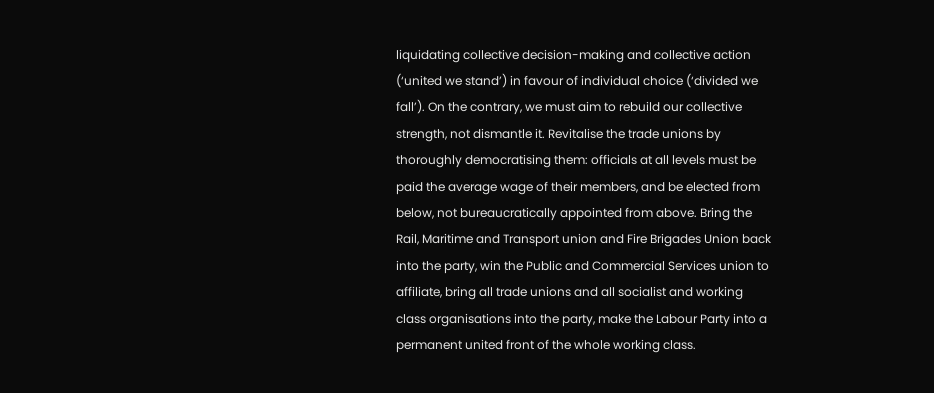liquidating collective decision-making and collective action (‘united we stand’) in favour of individual choice (‘divided we fall’). On the contrary, we must aim to rebuild our collective strength, not dismantle it. Revitalise the trade unions by thoroughly democratising them: officials at all levels must be paid the average wage of their members, and be elected from below, not bureaucratically appointed from above. Bring the Rail, Maritime and Transport union and Fire Brigades Union back into the party, win the Public and Commercial Services union to affiliate, bring all trade unions and all socialist and working class organisations into the party, make the Labour Party into a permanent united front of the whole working class.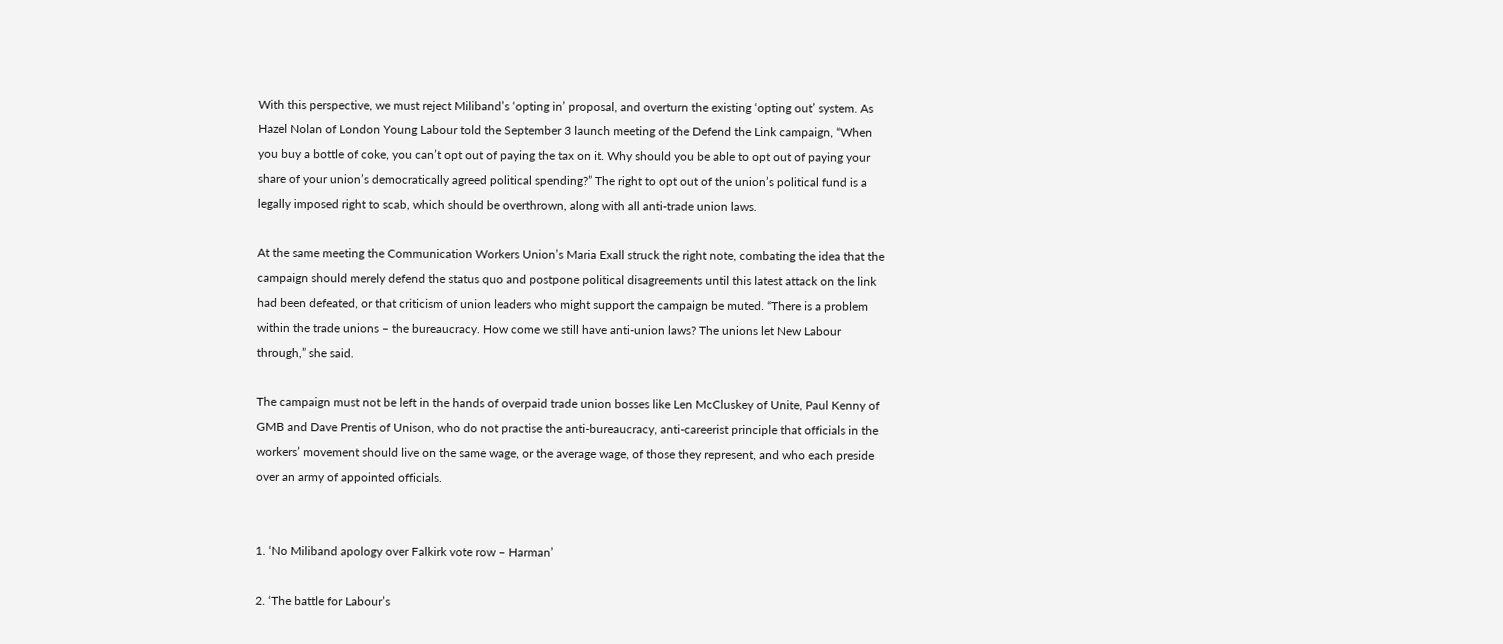With this perspective, we must reject Miliband’s ‘opting in’ proposal, and overturn the existing ‘opting out’ system. As Hazel Nolan of London Young Labour told the September 3 launch meeting of the Defend the Link campaign, “When you buy a bottle of coke, you can’t opt out of paying the tax on it. Why should you be able to opt out of paying your share of your union’s democratically agreed political spending?” The right to opt out of the union’s political fund is a legally imposed right to scab, which should be overthrown, along with all anti-trade union laws.

At the same meeting the Communication Workers Union’s Maria Exall struck the right note, combating the idea that the campaign should merely defend the status quo and postpone political disagreements until this latest attack on the link had been defeated, or that criticism of union leaders who might support the campaign be muted. “There is a problem within the trade unions – the bureaucracy. How come we still have anti-union laws? The unions let New Labour through,” she said.

The campaign must not be left in the hands of overpaid trade union bosses like Len McCluskey of Unite, Paul Kenny of GMB and Dave Prentis of Unison, who do not practise the anti-bureaucracy, anti-careerist principle that officials in the workers’ movement should live on the same wage, or the average wage, of those they represent, and who each preside over an army of appointed officials.


1. ‘No Miliband apology over Falkirk vote row – Harman’

2. ‘The battle for Labour’s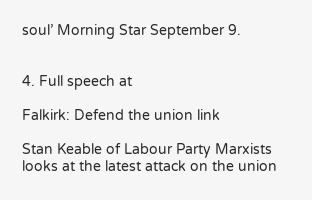soul’ Morning Star September 9.


4. Full speech at

Falkirk: Defend the union link

Stan Keable of Labour Party Marxists looks at the latest attack on the union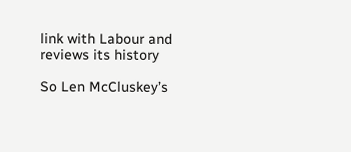link with Labour and reviews its history

So Len McCluskey’s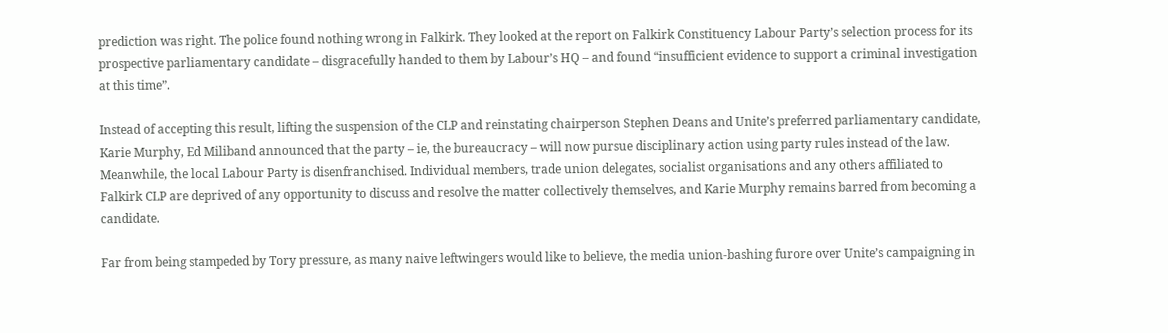prediction was right. The police found nothing wrong in Falkirk. They looked at the report on Falkirk Constituency Labour Party’s selection process for its prospective parliamentary candidate – disgracefully handed to them by Labour’s HQ – and found “insufficient evidence to support a criminal investigation at this time”.

Instead of accepting this result, lifting the suspension of the CLP and reinstating chairperson Stephen Deans and Unite’s preferred parliamentary candidate, Karie Murphy, Ed Miliband announced that the party – ie, the bureaucracy – will now pursue disciplinary action using party rules instead of the law. Meanwhile, the local Labour Party is disenfranchised. Individual members, trade union delegates, socialist organisations and any others affiliated to Falkirk CLP are deprived of any opportunity to discuss and resolve the matter collectively themselves, and Karie Murphy remains barred from becoming a candidate.

Far from being stampeded by Tory pressure, as many naive leftwingers would like to believe, the media union-bashing furore over Unite’s campaigning in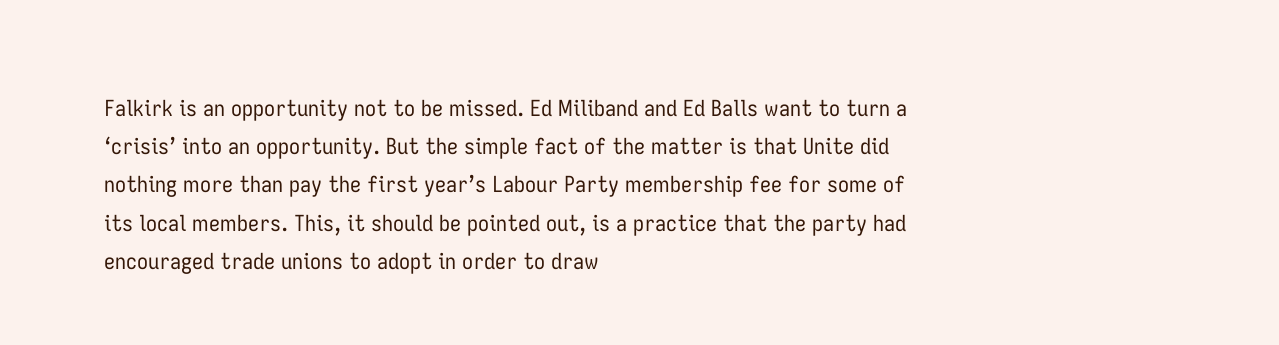Falkirk is an opportunity not to be missed. Ed Miliband and Ed Balls want to turn a ‘crisis’ into an opportunity. But the simple fact of the matter is that Unite did nothing more than pay the first year’s Labour Party membership fee for some of its local members. This, it should be pointed out, is a practice that the party had encouraged trade unions to adopt in order to draw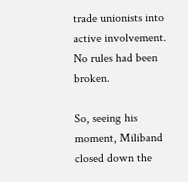trade unionists into active involvement. No rules had been broken.

So, seeing his moment, Miliband closed down the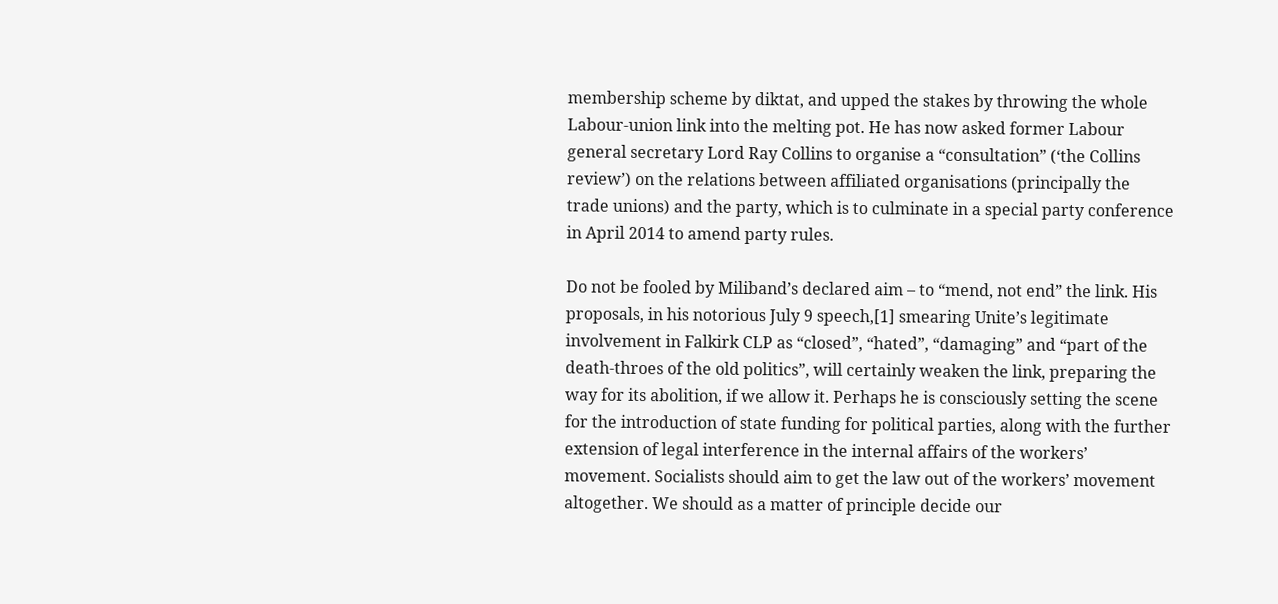membership scheme by diktat, and upped the stakes by throwing the whole Labour-union link into the melting pot. He has now asked former Labour general secretary Lord Ray Collins to organise a “consultation” (‘the Collins review’) on the relations between affiliated organisations (principally the trade unions) and the party, which is to culminate in a special party conference in April 2014 to amend party rules.

Do not be fooled by Miliband’s declared aim – to “mend, not end” the link. His proposals, in his notorious July 9 speech,[1] smearing Unite’s legitimate involvement in Falkirk CLP as “closed”, “hated”, “damaging” and “part of the death-throes of the old politics”, will certainly weaken the link, preparing the way for its abolition, if we allow it. Perhaps he is consciously setting the scene for the introduction of state funding for political parties, along with the further extension of legal interference in the internal affairs of the workers’ movement. Socialists should aim to get the law out of the workers’ movement altogether. We should as a matter of principle decide our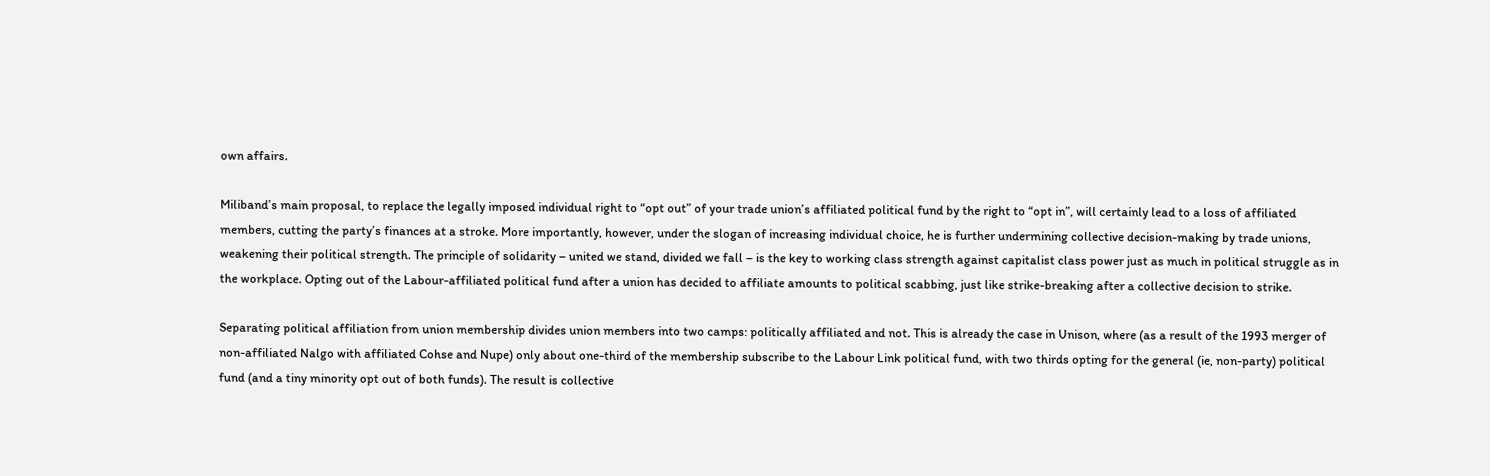own affairs.

Miliband’s main proposal, to replace the legally imposed individual right to “opt out” of your trade union’s affiliated political fund by the right to “opt in”, will certainly lead to a loss of affiliated members, cutting the party’s finances at a stroke. More importantly, however, under the slogan of increasing individual choice, he is further undermining collective decision-making by trade unions, weakening their political strength. The principle of solidarity – united we stand, divided we fall – is the key to working class strength against capitalist class power just as much in political struggle as in the workplace. Opting out of the Labour-affiliated political fund after a union has decided to affiliate amounts to political scabbing, just like strike-breaking after a collective decision to strike.

Separating political affiliation from union membership divides union members into two camps: politically affiliated and not. This is already the case in Unison, where (as a result of the 1993 merger of non-affiliated Nalgo with affiliated Cohse and Nupe) only about one-third of the membership subscribe to the Labour Link political fund, with two thirds opting for the general (ie, non-party) political fund (and a tiny minority opt out of both funds). The result is collective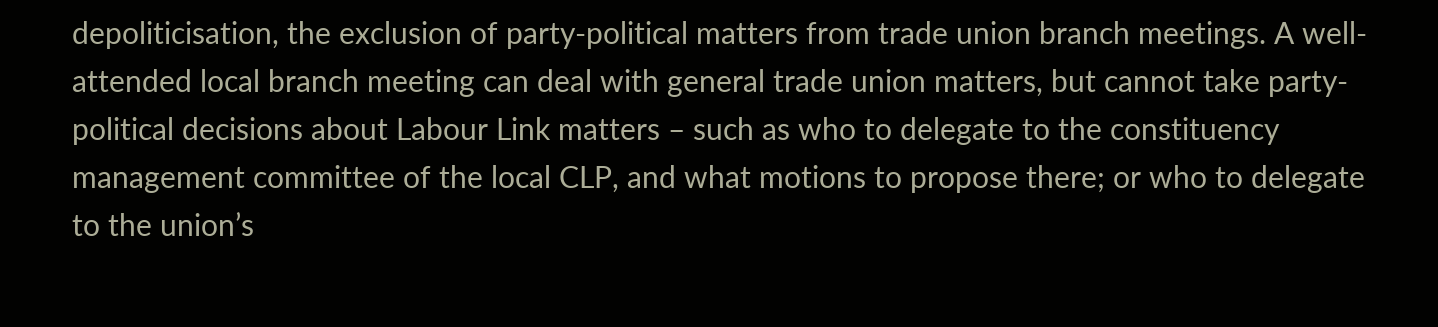depoliticisation, the exclusion of party-political matters from trade union branch meetings. A well-attended local branch meeting can deal with general trade union matters, but cannot take party-political decisions about Labour Link matters – such as who to delegate to the constituency management committee of the local CLP, and what motions to propose there; or who to delegate to the union’s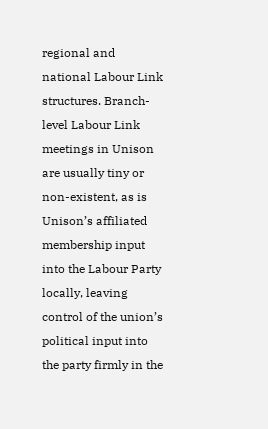regional and national Labour Link structures. Branch-level Labour Link meetings in Unison are usually tiny or non-existent, as is Unison’s affiliated membership input into the Labour Party locally, leaving control of the union’s political input into the party firmly in the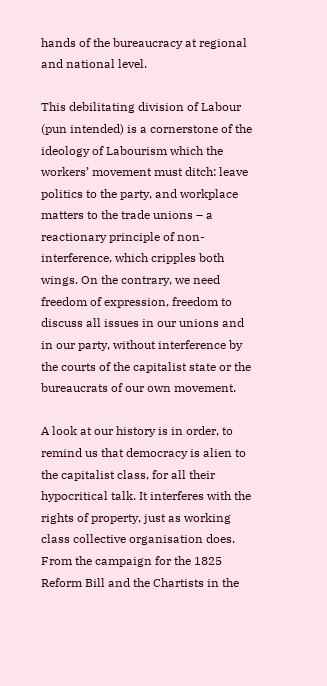hands of the bureaucracy at regional and national level.

This debilitating division of Labour (pun intended) is a cornerstone of the ideology of Labourism which the workers’ movement must ditch: leave politics to the party, and workplace matters to the trade unions – a reactionary principle of non-interference, which cripples both wings. On the contrary, we need freedom of expression, freedom to discuss all issues in our unions and in our party, without interference by the courts of the capitalist state or the bureaucrats of our own movement.

A look at our history is in order, to remind us that democracy is alien to the capitalist class, for all their hypocritical talk. It interferes with the rights of property, just as working class collective organisation does. From the campaign for the 1825 Reform Bill and the Chartists in the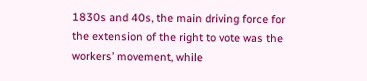1830s and 40s, the main driving force for the extension of the right to vote was the workers’ movement, while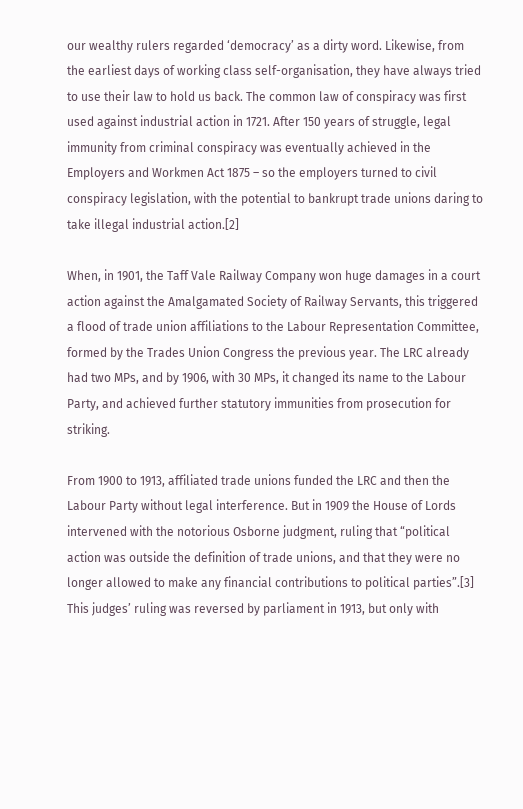our wealthy rulers regarded ‘democracy’ as a dirty word. Likewise, from the earliest days of working class self-organisation, they have always tried to use their law to hold us back. The common law of conspiracy was first used against industrial action in 1721. After 150 years of struggle, legal immunity from criminal conspiracy was eventually achieved in the Employers and Workmen Act 1875 – so the employers turned to civil conspiracy legislation, with the potential to bankrupt trade unions daring to take illegal industrial action.[2]

When, in 1901, the Taff Vale Railway Company won huge damages in a court action against the Amalgamated Society of Railway Servants, this triggered a flood of trade union affiliations to the Labour Representation Committee, formed by the Trades Union Congress the previous year. The LRC already had two MPs, and by 1906, with 30 MPs, it changed its name to the Labour Party, and achieved further statutory immunities from prosecution for striking.

From 1900 to 1913, affiliated trade unions funded the LRC and then the Labour Party without legal interference. But in 1909 the House of Lords intervened with the notorious Osborne judgment, ruling that “political action was outside the definition of trade unions, and that they were no longer allowed to make any financial contributions to political parties”.[3] This judges’ ruling was reversed by parliament in 1913, but only with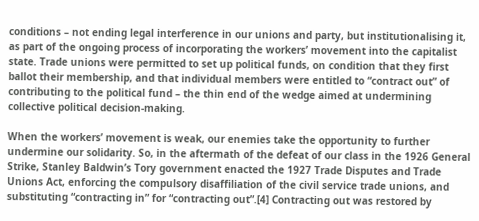conditions – not ending legal interference in our unions and party, but institutionalising it, as part of the ongoing process of incorporating the workers’ movement into the capitalist state. Trade unions were permitted to set up political funds, on condition that they first ballot their membership, and that individual members were entitled to “contract out” of contributing to the political fund – the thin end of the wedge aimed at undermining collective political decision-making.

When the workers’ movement is weak, our enemies take the opportunity to further undermine our solidarity. So, in the aftermath of the defeat of our class in the 1926 General Strike, Stanley Baldwin’s Tory government enacted the 1927 Trade Disputes and Trade Unions Act, enforcing the compulsory disaffiliation of the civil service trade unions, and substituting “contracting in” for “contracting out”.[4] Contracting out was restored by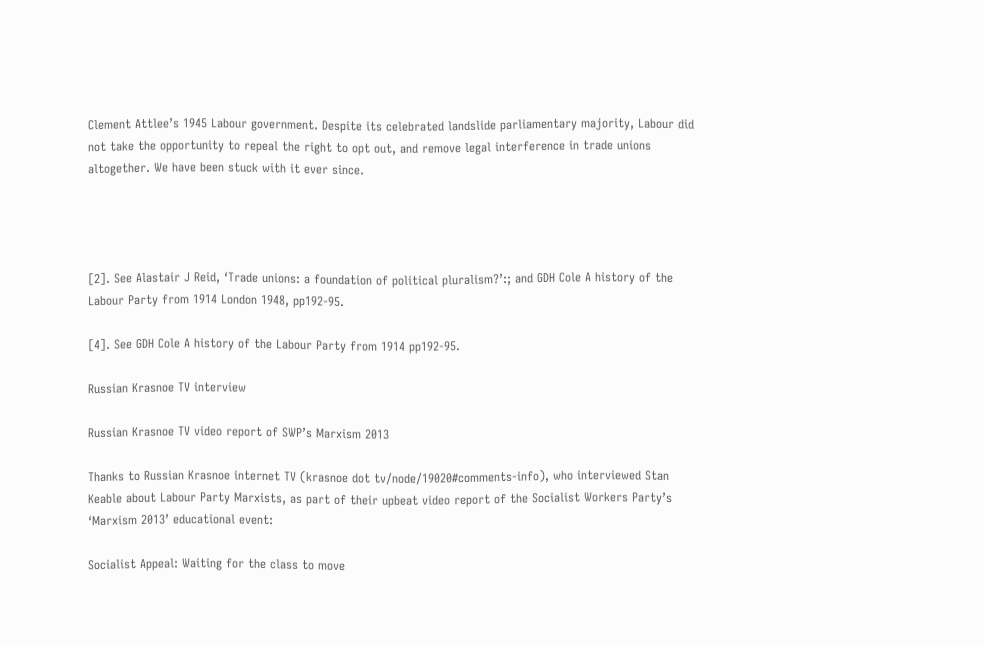Clement Attlee’s 1945 Labour government. Despite its celebrated landslide parliamentary majority, Labour did not take the opportunity to repeal the right to opt out, and remove legal interference in trade unions altogether. We have been stuck with it ever since.




[2]. See Alastair J Reid, ‘Trade unions: a foundation of political pluralism?’:; and GDH Cole A history of the Labour Party from 1914 London 1948, pp192-95.

[4]. See GDH Cole A history of the Labour Party from 1914 pp192-95.

Russian Krasnoe TV interview

Russian Krasnoe TV video report of SWP’s Marxism 2013

Thanks to Russian Krasnoe internet TV (krasnoe dot tv/node/19020#comments-info), who interviewed Stan Keable about Labour Party Marxists, as part of their upbeat video report of the Socialist Workers Party’s ‘Marxism 2013’ educational event:

Socialist Appeal: Waiting for the class to move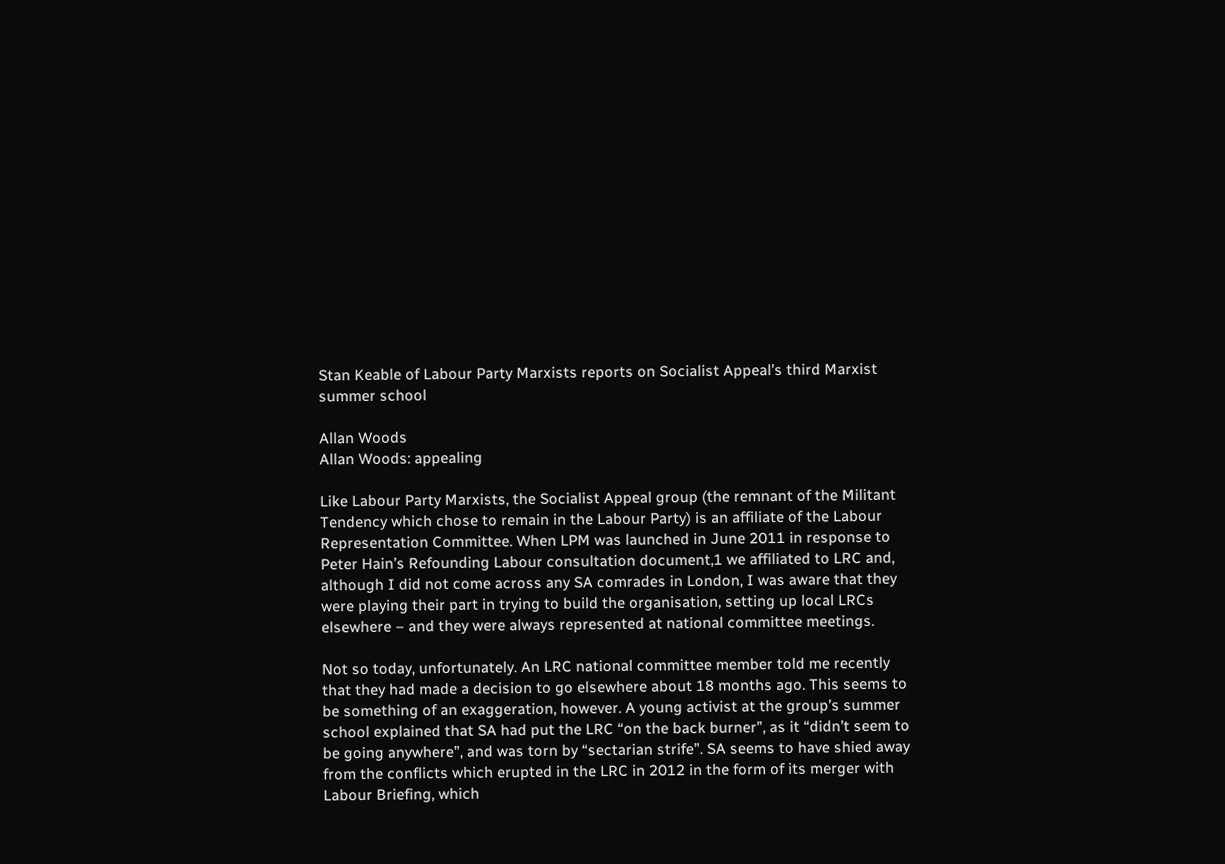Stan Keable of Labour Party Marxists reports on Socialist Appeal’s third Marxist summer school

Allan Woods
Allan Woods: appealing

Like Labour Party Marxists, the Socialist Appeal group (the remnant of the Militant Tendency which chose to remain in the Labour Party) is an affiliate of the Labour Representation Committee. When LPM was launched in June 2011 in response to Peter Hain’s Refounding Labour consultation document,1 we affiliated to LRC and, although I did not come across any SA comrades in London, I was aware that they were playing their part in trying to build the organisation, setting up local LRCs elsewhere – and they were always represented at national committee meetings.

Not so today, unfortunately. An LRC national committee member told me recently that they had made a decision to go elsewhere about 18 months ago. This seems to be something of an exaggeration, however. A young activist at the group’s summer school explained that SA had put the LRC “on the back burner”, as it “didn’t seem to be going anywhere”, and was torn by “sectarian strife”. SA seems to have shied away from the conflicts which erupted in the LRC in 2012 in the form of its merger with Labour Briefing, which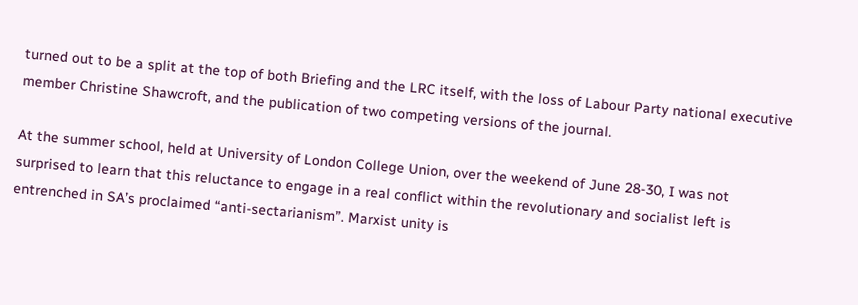turned out to be a split at the top of both Briefing and the LRC itself, with the loss of Labour Party national executive member Christine Shawcroft, and the publication of two competing versions of the journal.

At the summer school, held at University of London College Union, over the weekend of June 28-30, I was not surprised to learn that this reluctance to engage in a real conflict within the revolutionary and socialist left is entrenched in SA’s proclaimed “anti-sectarianism”. Marxist unity is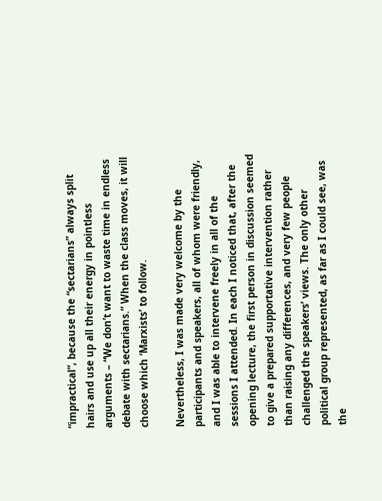“impractical”, because the “sectarians” always split hairs and use up all their energy in pointless arguments – “We don’t want to waste time in endless debate with sectarians.” When the class moves, it will choose which ‘Marxists’ to follow.

Nevertheless, I was made very welcome by the participants and speakers, all of whom were friendly, and I was able to intervene freely in all of the sessions I attended. In each I noticed that, after the opening lecture, the first person in discussion seemed to give a prepared supportative intervention rather than raising any differences, and very few people challenged the speakers’ views. The only other political group represented, as far as I could see, was the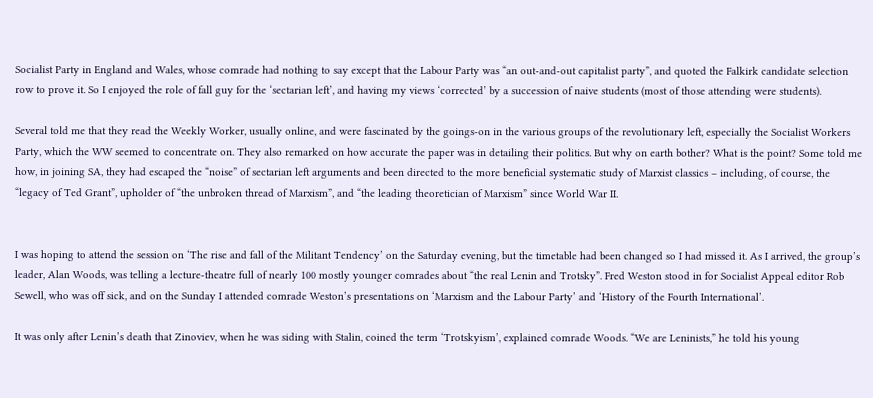Socialist Party in England and Wales, whose comrade had nothing to say except that the Labour Party was “an out-and-out capitalist party”, and quoted the Falkirk candidate selection row to prove it. So I enjoyed the role of fall guy for the ‘sectarian left’, and having my views ‘corrected’ by a succession of naive students (most of those attending were students).

Several told me that they read the Weekly Worker, usually online, and were fascinated by the goings-on in the various groups of the revolutionary left, especially the Socialist Workers Party, which the WW seemed to concentrate on. They also remarked on how accurate the paper was in detailing their politics. But why on earth bother? What is the point? Some told me how, in joining SA, they had escaped the “noise” of sectarian left arguments and been directed to the more beneficial systematic study of Marxist classics – including, of course, the “legacy of Ted Grant”, upholder of “the unbroken thread of Marxism”, and “the leading theoretician of Marxism” since World War II.


I was hoping to attend the session on ‘The rise and fall of the Militant Tendency’ on the Saturday evening, but the timetable had been changed so I had missed it. As I arrived, the group’s leader, Alan Woods, was telling a lecture-theatre full of nearly 100 mostly younger comrades about “the real Lenin and Trotsky”. Fred Weston stood in for Socialist Appeal editor Rob Sewell, who was off sick, and on the Sunday I attended comrade Weston’s presentations on ‘Marxism and the Labour Party’ and ‘History of the Fourth International’.

It was only after Lenin’s death that Zinoviev, when he was siding with Stalin, coined the term ‘Trotskyism’, explained comrade Woods. “We are Leninists,” he told his young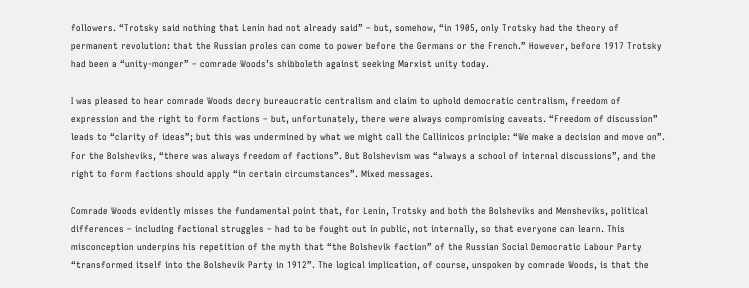followers. “Trotsky said nothing that Lenin had not already said” – but, somehow, “in 1905, only Trotsky had the theory of permanent revolution: that the Russian proles can come to power before the Germans or the French.” However, before 1917 Trotsky had been a “unity-monger” – comrade Woods’s shibboleth against seeking Marxist unity today.

I was pleased to hear comrade Woods decry bureaucratic centralism and claim to uphold democratic centralism, freedom of expression and the right to form factions – but, unfortunately, there were always compromising caveats. “Freedom of discussion” leads to “clarity of ideas”; but this was undermined by what we might call the Callinicos principle: “We make a decision and move on”. For the Bolsheviks, “there was always freedom of factions”. But Bolshevism was “always a school of internal discussions”, and the right to form factions should apply “in certain circumstances”. Mixed messages.

Comrade Woods evidently misses the fundamental point that, for Lenin, Trotsky and both the Bolsheviks and Mensheviks, political differences – including factional struggles – had to be fought out in public, not internally, so that everyone can learn. This misconception underpins his repetition of the myth that “the Bolshevik faction” of the Russian Social Democratic Labour Party “transformed itself into the Bolshevik Party in 1912”. The logical implication, of course, unspoken by comrade Woods, is that the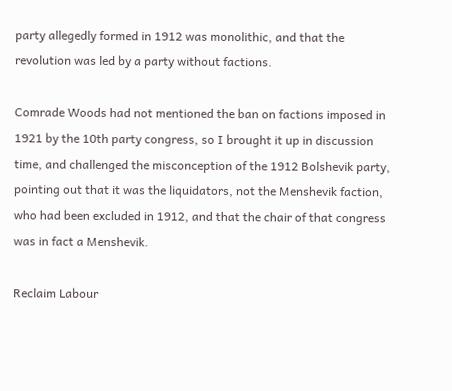party allegedly formed in 1912 was monolithic, and that the revolution was led by a party without factions.

Comrade Woods had not mentioned the ban on factions imposed in 1921 by the 10th party congress, so I brought it up in discussion time, and challenged the misconception of the 1912 Bolshevik party, pointing out that it was the liquidators, not the Menshevik faction, who had been excluded in 1912, and that the chair of that congress was in fact a Menshevik.

Reclaim Labour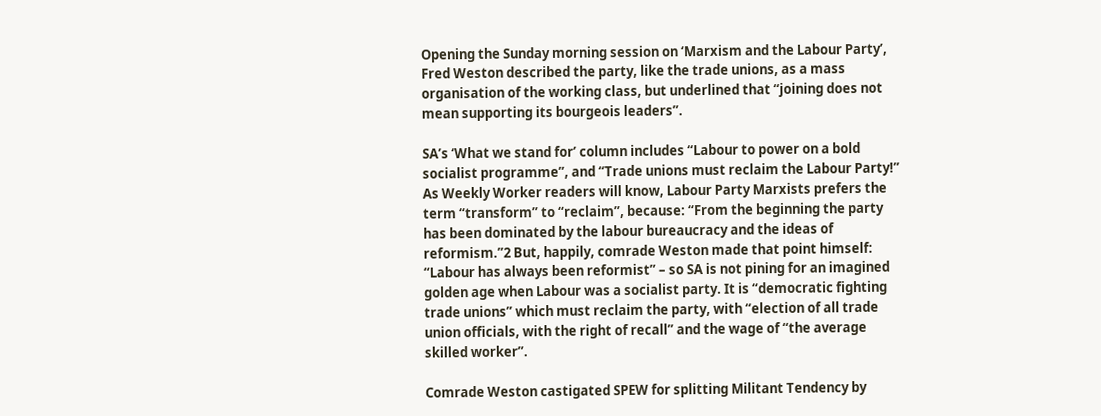Opening the Sunday morning session on ‘Marxism and the Labour Party’, Fred Weston described the party, like the trade unions, as a mass organisation of the working class, but underlined that “joining does not mean supporting its bourgeois leaders”.

SA’s ‘What we stand for’ column includes “Labour to power on a bold socialist programme”, and “Trade unions must reclaim the Labour Party!” As Weekly Worker readers will know, Labour Party Marxists prefers the term “transform” to “reclaim”, because: “From the beginning the party has been dominated by the labour bureaucracy and the ideas of reformism.”2 But, happily, comrade Weston made that point himself: “Labour has always been reformist” – so SA is not pining for an imagined golden age when Labour was a socialist party. It is “democratic fighting trade unions” which must reclaim the party, with “election of all trade union officials, with the right of recall” and the wage of “the average skilled worker”.

Comrade Weston castigated SPEW for splitting Militant Tendency by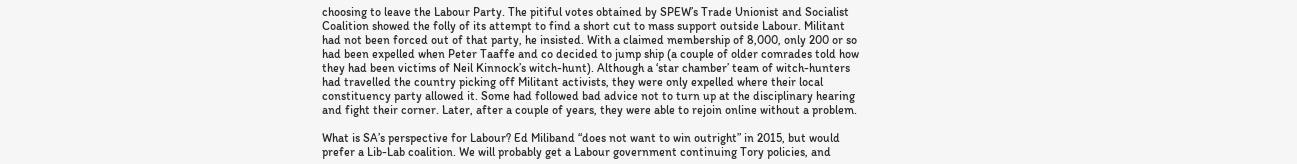choosing to leave the Labour Party. The pitiful votes obtained by SPEW’s Trade Unionist and Socialist Coalition showed the folly of its attempt to find a short cut to mass support outside Labour. Militant had not been forced out of that party, he insisted. With a claimed membership of 8,000, only 200 or so had been expelled when Peter Taaffe and co decided to jump ship (a couple of older comrades told how they had been victims of Neil Kinnock’s witch-hunt). Although a ‘star chamber’ team of witch-hunters had travelled the country picking off Militant activists, they were only expelled where their local constituency party allowed it. Some had followed bad advice not to turn up at the disciplinary hearing and fight their corner. Later, after a couple of years, they were able to rejoin online without a problem.

What is SA’s perspective for Labour? Ed Miliband “does not want to win outright” in 2015, but would prefer a Lib-Lab coalition. We will probably get a Labour government continuing Tory policies, and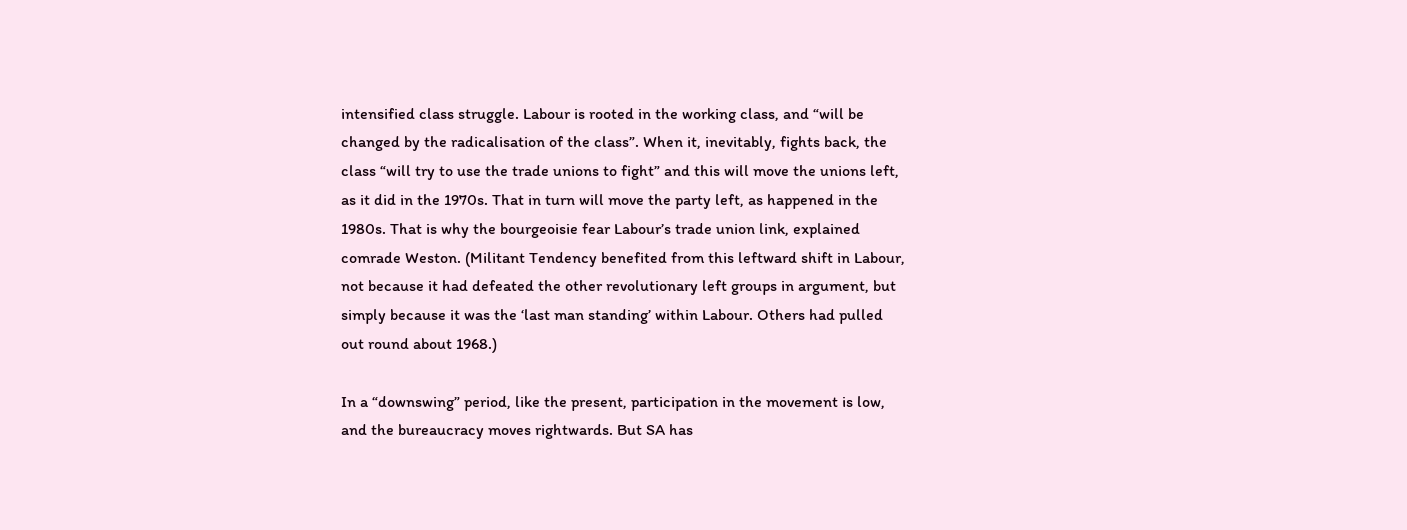intensified class struggle. Labour is rooted in the working class, and “will be changed by the radicalisation of the class”. When it, inevitably, fights back, the class “will try to use the trade unions to fight” and this will move the unions left, as it did in the 1970s. That in turn will move the party left, as happened in the 1980s. That is why the bourgeoisie fear Labour’s trade union link, explained comrade Weston. (Militant Tendency benefited from this leftward shift in Labour, not because it had defeated the other revolutionary left groups in argument, but simply because it was the ‘last man standing’ within Labour. Others had pulled out round about 1968.)

In a “downswing” period, like the present, participation in the movement is low, and the bureaucracy moves rightwards. But SA has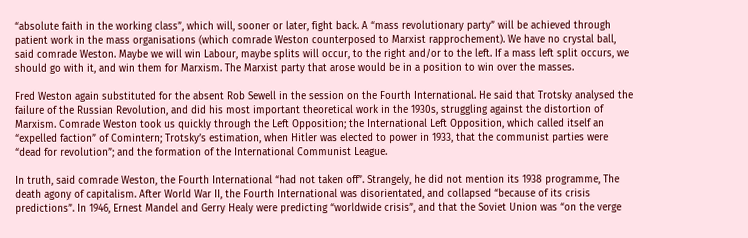“absolute faith in the working class”, which will, sooner or later, fight back. A “mass revolutionary party” will be achieved through patient work in the mass organisations (which comrade Weston counterposed to Marxist rapprochement). We have no crystal ball, said comrade Weston. Maybe we will win Labour, maybe splits will occur, to the right and/or to the left. If a mass left split occurs, we should go with it, and win them for Marxism. The Marxist party that arose would be in a position to win over the masses.

Fred Weston again substituted for the absent Rob Sewell in the session on the Fourth International. He said that Trotsky analysed the failure of the Russian Revolution, and did his most important theoretical work in the 1930s, struggling against the distortion of Marxism. Comrade Weston took us quickly through the Left Opposition; the International Left Opposition, which called itself an “expelled faction” of Comintern; Trotsky’s estimation, when Hitler was elected to power in 1933, that the communist parties were “dead for revolution”; and the formation of the International Communist League.

In truth, said comrade Weston, the Fourth International “had not taken off”. Strangely, he did not mention its 1938 programme, The death agony of capitalism. After World War II, the Fourth International was disorientated, and collapsed “because of its crisis predictions”. In 1946, Ernest Mandel and Gerry Healy were predicting “worldwide crisis”, and that the Soviet Union was “on the verge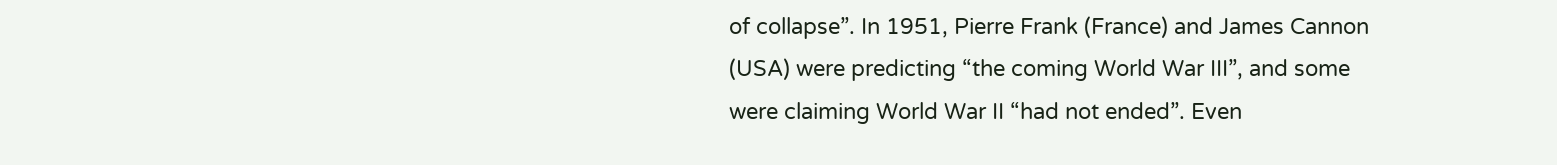of collapse”. In 1951, Pierre Frank (France) and James Cannon (USA) were predicting “the coming World War III”, and some were claiming World War II “had not ended”. Even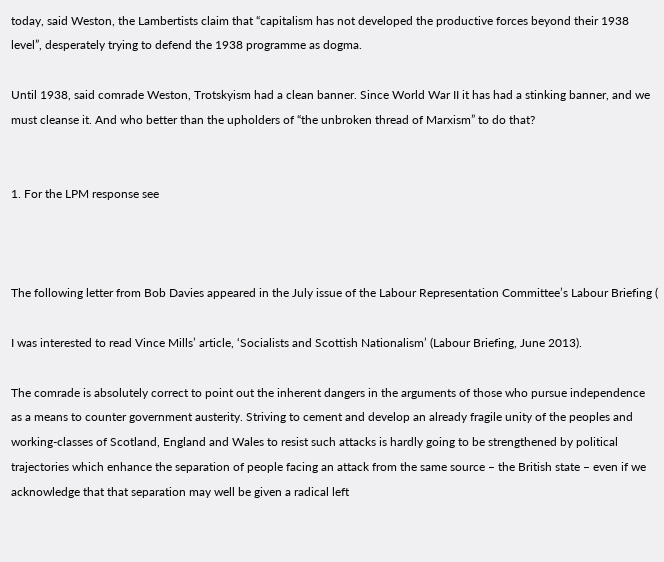today, said Weston, the Lambertists claim that “capitalism has not developed the productive forces beyond their 1938 level”, desperately trying to defend the 1938 programme as dogma.

Until 1938, said comrade Weston, Trotskyism had a clean banner. Since World War II it has had a stinking banner, and we must cleanse it. And who better than the upholders of “the unbroken thread of Marxism” to do that?


1. For the LPM response see



The following letter from Bob Davies appeared in the July issue of the Labour Representation Committee’s Labour Briefing (

I was interested to read Vince Mills’ article, ‘Socialists and Scottish Nationalism’ (Labour Briefing, June 2013).

The comrade is absolutely correct to point out the inherent dangers in the arguments of those who pursue independence as a means to counter government austerity. Striving to cement and develop an already fragile unity of the peoples and working-classes of Scotland, England and Wales to resist such attacks is hardly going to be strengthened by political trajectories which enhance the separation of people facing an attack from the same source – the British state – even if we acknowledge that that separation may well be given a radical left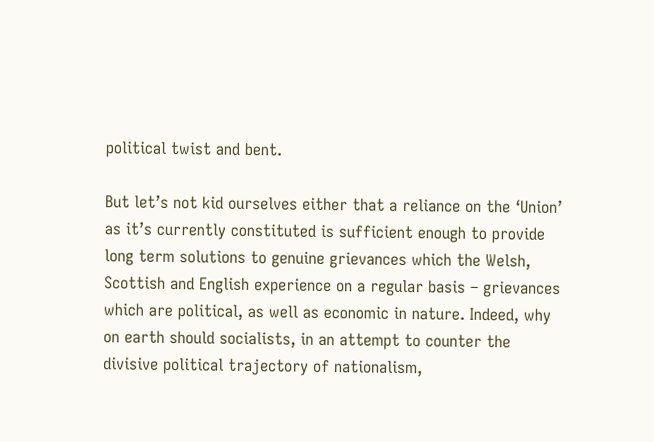political twist and bent.

But let’s not kid ourselves either that a reliance on the ‘Union’ as it’s currently constituted is sufficient enough to provide long term solutions to genuine grievances which the Welsh, Scottish and English experience on a regular basis – grievances which are political, as well as economic in nature. Indeed, why on earth should socialists, in an attempt to counter the divisive political trajectory of nationalism,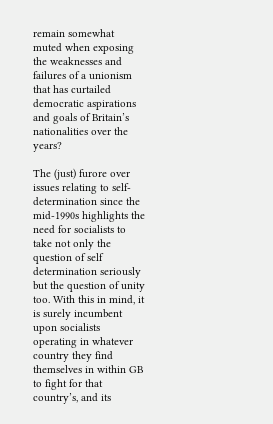remain somewhat muted when exposing the weaknesses and failures of a unionism that has curtailed democratic aspirations and goals of Britain’s nationalities over the years?

The (just) furore over issues relating to self-determination since the mid-1990s highlights the need for socialists to take not only the question of self determination seriously but the question of unity too. With this in mind, it is surely incumbent upon socialists operating in whatever country they find themselves in within GB to fight for that country’s, and its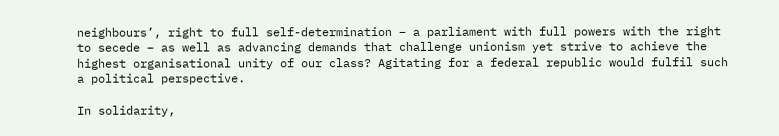neighbours’, right to full self-determination – a parliament with full powers with the right to secede – as well as advancing demands that challenge unionism yet strive to achieve the highest organisational unity of our class? Agitating for a federal republic would fulfil such a political perspective.

In solidarity,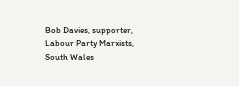Bob Davies, supporter, Labour Party Marxists, South Wales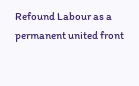Refound Labour as a permanent united front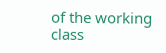of the working class